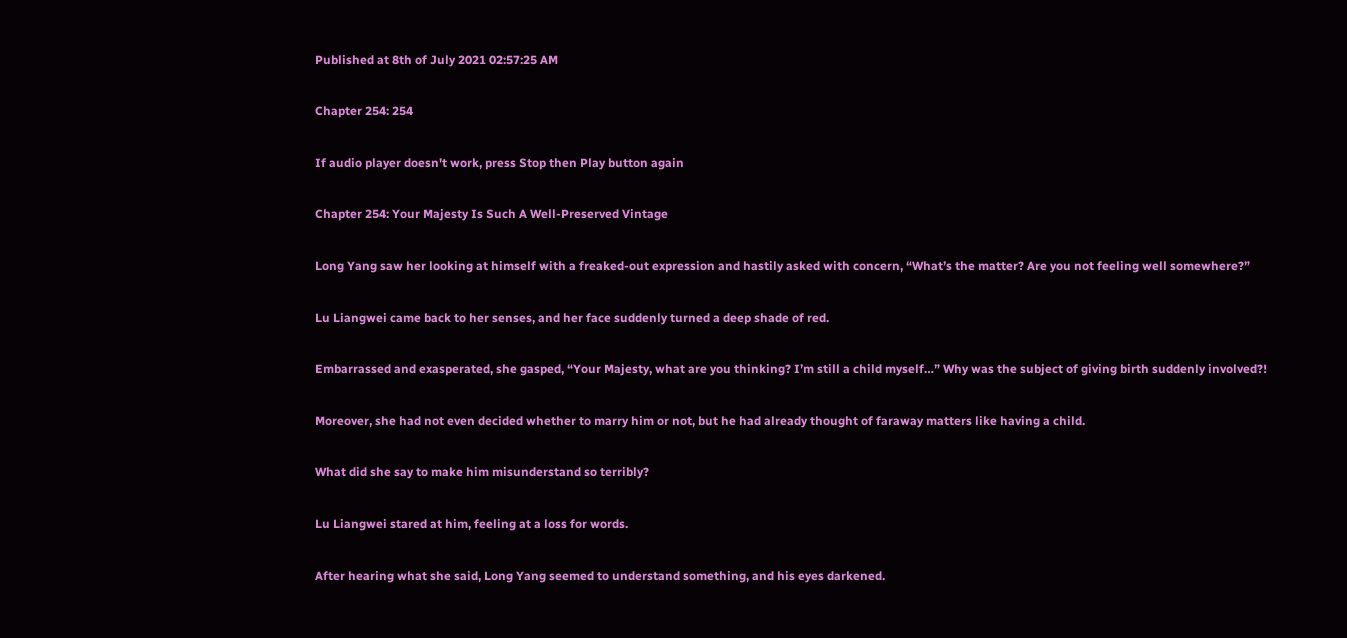Published at 8th of July 2021 02:57:25 AM

Chapter 254: 254

If audio player doesn't work, press Stop then Play button again

Chapter 254: Your Majesty Is Such A Well-Preserved Vintage

Long Yang saw her looking at himself with a freaked-out expression and hastily asked with concern, “What’s the matter? Are you not feeling well somewhere?”

Lu Liangwei came back to her senses, and her face suddenly turned a deep shade of red.

Embarrassed and exasperated, she gasped, “Your Majesty, what are you thinking? I’m still a child myself…” Why was the subject of giving birth suddenly involved?!

Moreover, she had not even decided whether to marry him or not, but he had already thought of faraway matters like having a child.

What did she say to make him misunderstand so terribly?

Lu Liangwei stared at him, feeling at a loss for words.

After hearing what she said, Long Yang seemed to understand something, and his eyes darkened.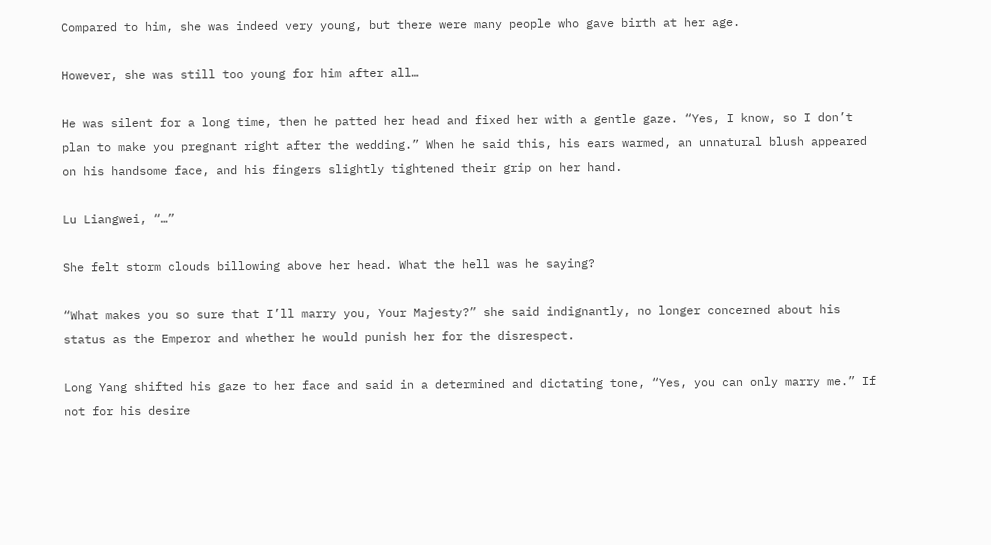Compared to him, she was indeed very young, but there were many people who gave birth at her age.

However, she was still too young for him after all…

He was silent for a long time, then he patted her head and fixed her with a gentle gaze. “Yes, I know, so I don’t plan to make you pregnant right after the wedding.” When he said this, his ears warmed, an unnatural blush appeared on his handsome face, and his fingers slightly tightened their grip on her hand.

Lu Liangwei, “…”

She felt storm clouds billowing above her head. What the hell was he saying?

“What makes you so sure that I’ll marry you, Your Majesty?” she said indignantly, no longer concerned about his status as the Emperor and whether he would punish her for the disrespect.

Long Yang shifted his gaze to her face and said in a determined and dictating tone, “Yes, you can only marry me.” If not for his desire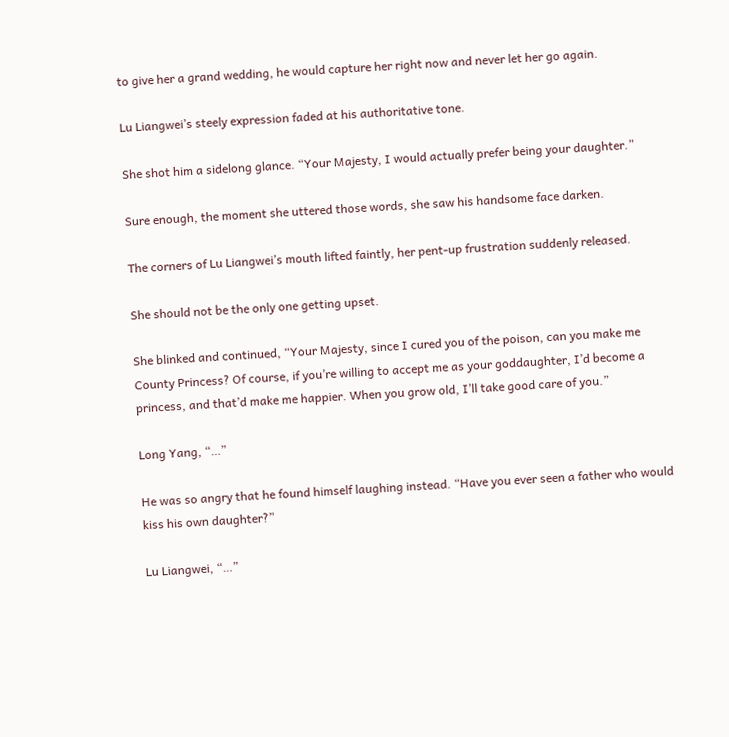to give her a grand wedding, he would capture her right now and never let her go again.

Lu Liangwei’s steely expression faded at his authoritative tone.

She shot him a sidelong glance. “Your Majesty, I would actually prefer being your daughter.”

Sure enough, the moment she uttered those words, she saw his handsome face darken.

The corners of Lu Liangwei’s mouth lifted faintly, her pent-up frustration suddenly released.

She should not be the only one getting upset.

She blinked and continued, “Your Majesty, since I cured you of the poison, can you make me County Princess? Of course, if you’re willing to accept me as your goddaughter, I’d become a princess, and that’d make me happier. When you grow old, I’ll take good care of you.”

Long Yang, “…”

He was so angry that he found himself laughing instead. “Have you ever seen a father who would kiss his own daughter?”

Lu Liangwei, “…”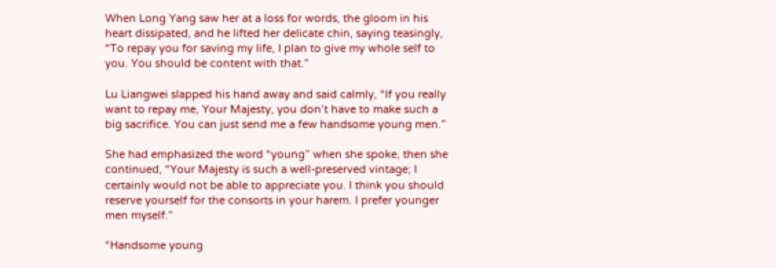When Long Yang saw her at a loss for words, the gloom in his heart dissipated, and he lifted her delicate chin, saying teasingly, “To repay you for saving my life, I plan to give my whole self to you. You should be content with that.”

Lu Liangwei slapped his hand away and said calmly, “If you really want to repay me, Your Majesty, you don’t have to make such a big sacrifice. You can just send me a few handsome young men.”

She had emphasized the word “young” when she spoke, then she continued, “Your Majesty is such a well-preserved vintage; I certainly would not be able to appreciate you. I think you should reserve yourself for the consorts in your harem. I prefer younger men myself.”

“Handsome young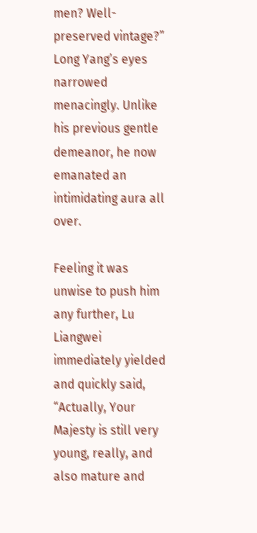men? Well-preserved vintage?” Long Yang’s eyes narrowed menacingly. Unlike his previous gentle demeanor, he now emanated an intimidating aura all over.

Feeling it was unwise to push him any further, Lu Liangwei immediately yielded and quickly said, “Actually, Your Majesty is still very young, really, and also mature and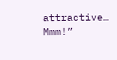attractive… Mmm!”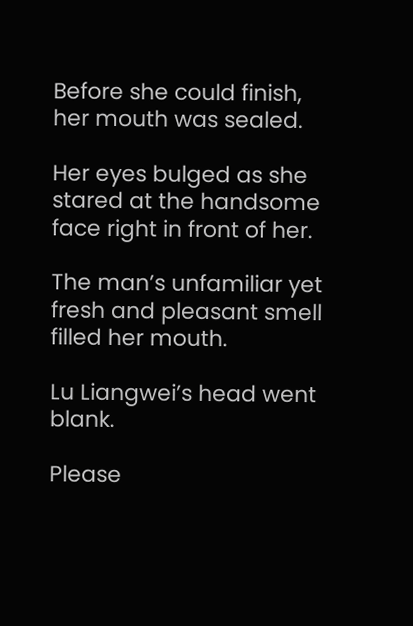Before she could finish, her mouth was sealed.

Her eyes bulged as she stared at the handsome face right in front of her.

The man’s unfamiliar yet fresh and pleasant smell filled her mouth.

Lu Liangwei’s head went blank.

Please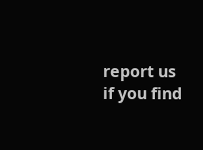report us if you find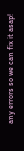any errors so we can fix it asap!